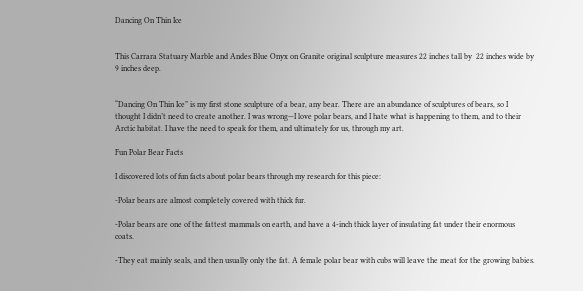Dancing On Thin Ice


This Carrara Statuary Marble and Andes Blue Onyx on Granite original sculpture measures 22 inches tall by  22 inches wide by  9 inches deep.


“Dancing On Thin Ice” is my first stone sculpture of a bear, any bear. There are an abundance of sculptures of bears, so I thought I didn’t need to create another. I was wrong—I love polar bears, and I hate what is happening to them, and to their Arctic habitat. I have the need to speak for them, and ultimately for us, through my art.

Fun Polar Bear Facts

I discovered lots of fun facts about polar bears through my research for this piece:

-Polar bears are almost completely covered with thick fur.

-Polar bears are one of the fattest mammals on earth, and have a 4-inch thick layer of insulating fat under their enormous coats.

-They eat mainly seals, and then usually only the fat. A female polar bear with cubs will leave the meat for the growing babies.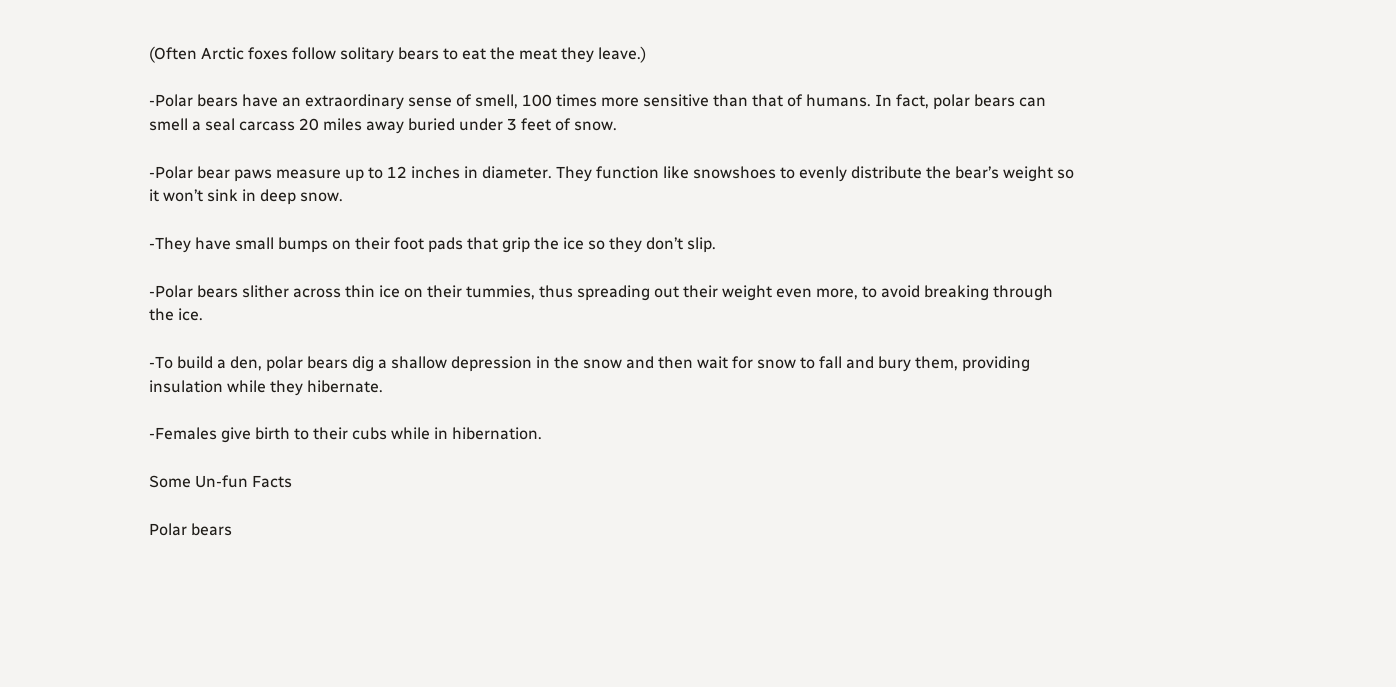(Often Arctic foxes follow solitary bears to eat the meat they leave.)

-Polar bears have an extraordinary sense of smell, 100 times more sensitive than that of humans. In fact, polar bears can smell a seal carcass 20 miles away buried under 3 feet of snow.

-Polar bear paws measure up to 12 inches in diameter. They function like snowshoes to evenly distribute the bear’s weight so it won’t sink in deep snow.

-They have small bumps on their foot pads that grip the ice so they don’t slip.

-Polar bears slither across thin ice on their tummies, thus spreading out their weight even more, to avoid breaking through the ice.

-To build a den, polar bears dig a shallow depression in the snow and then wait for snow to fall and bury them, providing insulation while they hibernate.

-Females give birth to their cubs while in hibernation.

Some Un-fun Facts

Polar bears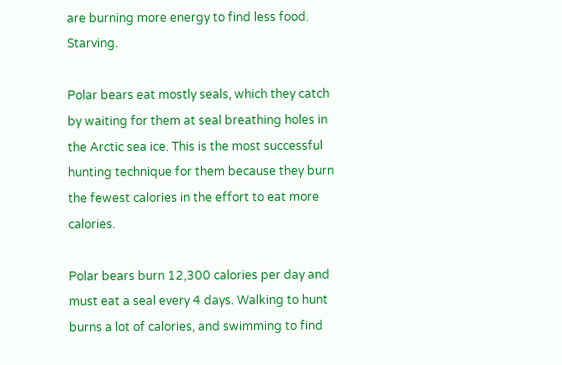are burning more energy to find less food.  Starving.

Polar bears eat mostly seals, which they catch by waiting for them at seal breathing holes in the Arctic sea ice. This is the most successful hunting technique for them because they burn the fewest calories in the effort to eat more calories.

Polar bears burn 12,300 calories per day and must eat a seal every 4 days. Walking to hunt burns a lot of calories, and swimming to find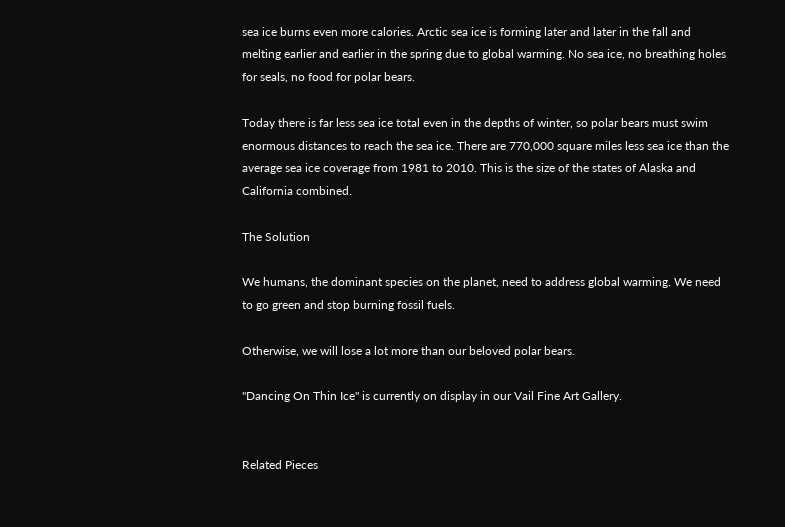sea ice burns even more calories. Arctic sea ice is forming later and later in the fall and melting earlier and earlier in the spring due to global warming. No sea ice, no breathing holes for seals, no food for polar bears.

Today there is far less sea ice total even in the depths of winter, so polar bears must swim enormous distances to reach the sea ice. There are 770,000 square miles less sea ice than the average sea ice coverage from 1981 to 2010. This is the size of the states of Alaska and California combined.

The Solution

We humans, the dominant species on the planet, need to address global warming. We need to go green and stop burning fossil fuels.

Otherwise, we will lose a lot more than our beloved polar bears.

"Dancing On Thin Ice" is currently on display in our Vail Fine Art Gallery.


Related Pieces